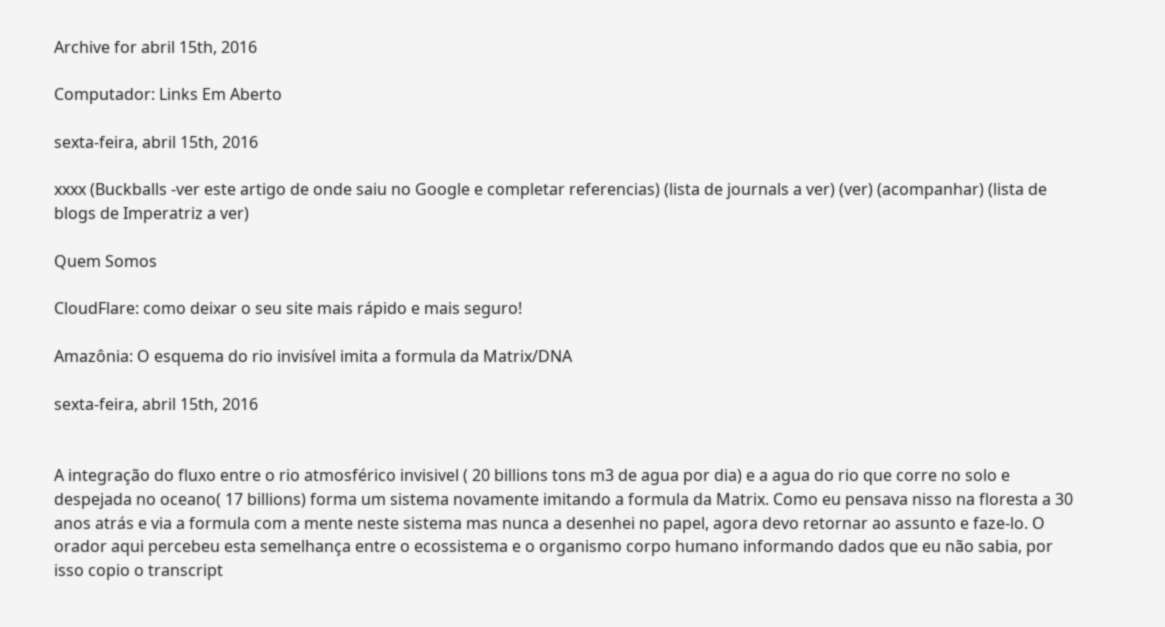Archive for abril 15th, 2016

Computador: Links Em Aberto

sexta-feira, abril 15th, 2016

xxxx (Buckballs -ver este artigo de onde saiu no Google e completar referencias) (lista de journals a ver) (ver) (acompanhar) (lista de blogs de Imperatriz a ver)

Quem Somos

CloudFlare: como deixar o seu site mais rápido e mais seguro!

Amazônia: O esquema do rio invisível imita a formula da Matrix/DNA

sexta-feira, abril 15th, 2016


A integração do fluxo entre o rio atmosférico invisivel ( 20 billions tons m3 de agua por dia) e a agua do rio que corre no solo e despejada no oceano( 17 billions) forma um sistema novamente imitando a formula da Matrix. Como eu pensava nisso na floresta a 30 anos atrás e via a formula com a mente neste sistema mas nunca a desenhei no papel, agora devo retornar ao assunto e faze-lo. O orador aqui percebeu esta semelhança entre o ecossistema e o organismo corpo humano informando dados que eu não sabia, por isso copio o transcript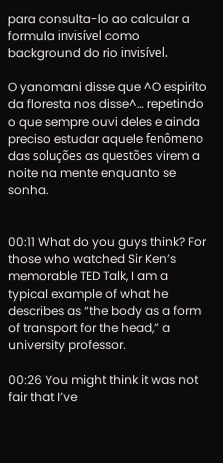para consulta-lo ao calcular a formula invisível como background do rio invisível.

O yanomani disse que ^O espirito da floresta nos disse^… repetindo o que sempre ouvi deles e ainda preciso estudar aquele fenômeno das soluções as questões virem a noite na mente enquanto se sonha.


00:11 What do you guys think? For those who watched Sir Ken’s memorable TED Talk, I am a typical example of what he describes as “the body as a form of transport for the head,” a university professor.

00:26 You might think it was not fair that I’ve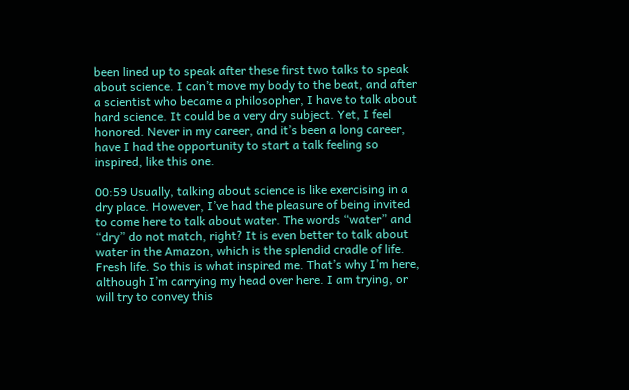been lined up to speak after these first two talks to speak about science. I can’t move my body to the beat, and after a scientist who became a philosopher, I have to talk about hard science. It could be a very dry subject. Yet, I feel honored. Never in my career, and it’s been a long career, have I had the opportunity to start a talk feeling so inspired, like this one.

00:59 Usually, talking about science is like exercising in a dry place. However, I’ve had the pleasure of being invited to come here to talk about water. The words “water” and “dry” do not match, right? It is even better to talk about water in the Amazon, which is the splendid cradle of life. Fresh life. So this is what inspired me. That’s why I’m here, although I’m carrying my head over here. I am trying, or will try to convey this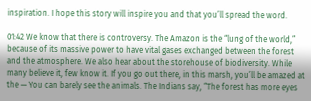inspiration. I hope this story will inspire you and that you’ll spread the word.

01:42 We know that there is controversy. The Amazon is the “lung of the world,” because of its massive power to have vital gases exchanged between the forest and the atmosphere. We also hear about the storehouse of biodiversity. While many believe it, few know it. If you go out there, in this marsh, you’ll be amazed at the — You can barely see the animals. The Indians say, “The forest has more eyes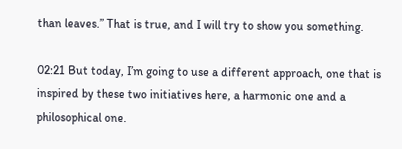than leaves.” That is true, and I will try to show you something.

02:21 But today, I’m going to use a different approach, one that is inspired by these two initiatives here, a harmonic one and a philosophical one.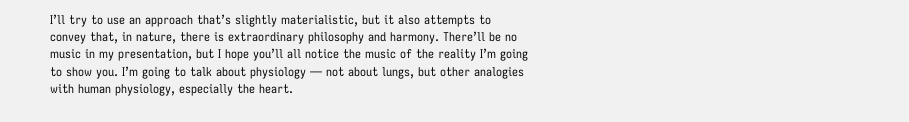I’ll try to use an approach that’s slightly materialistic, but it also attempts to convey that, in nature, there is extraordinary philosophy and harmony. There’ll be no music in my presentation, but I hope you’ll all notice the music of the reality I’m going to show you. I’m going to talk about physiology — not about lungs, but other analogies with human physiology, especially the heart.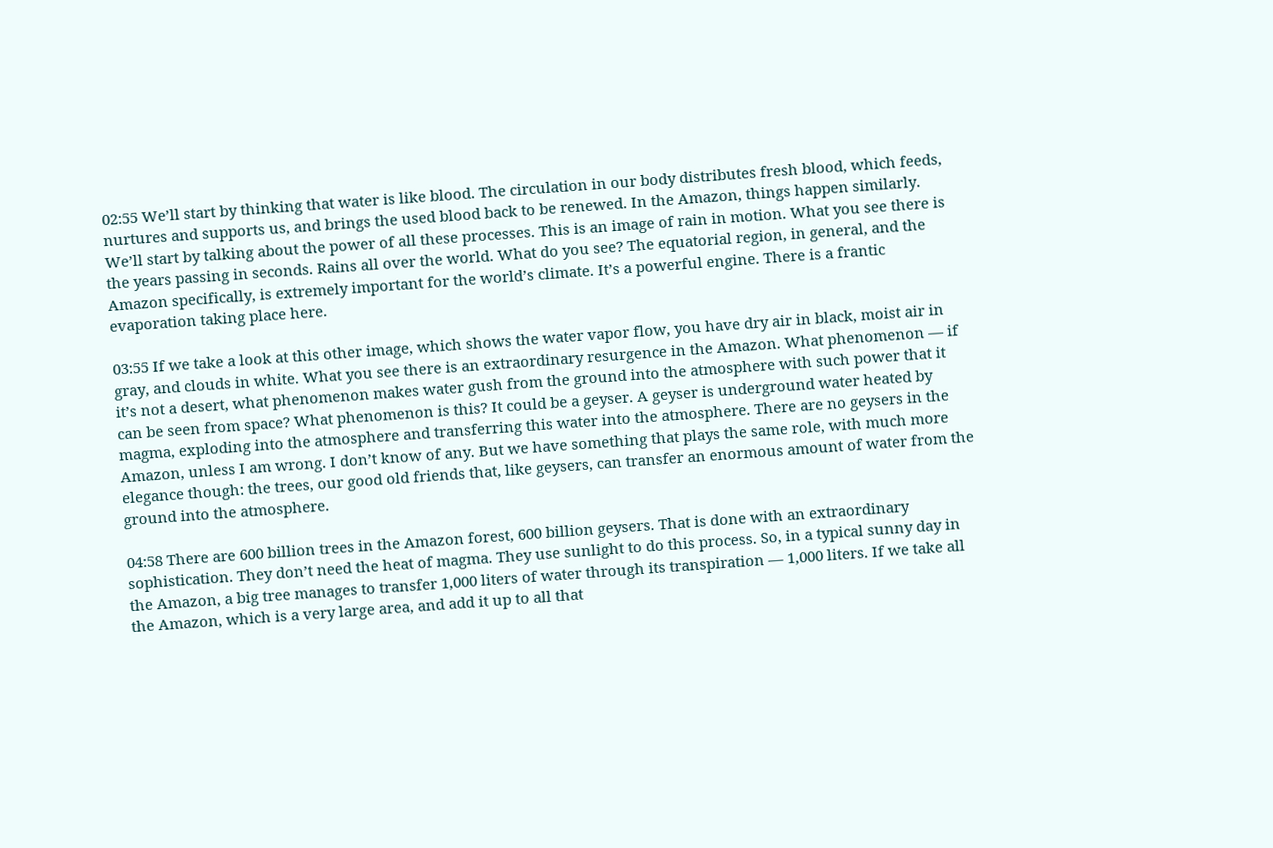02:55 We’ll start by thinking that water is like blood. The circulation in our body distributes fresh blood, which feeds, nurtures and supports us, and brings the used blood back to be renewed. In the Amazon, things happen similarly. We’ll start by talking about the power of all these processes. This is an image of rain in motion. What you see there is the years passing in seconds. Rains all over the world. What do you see? The equatorial region, in general, and the Amazon specifically, is extremely important for the world’s climate. It’s a powerful engine. There is a frantic evaporation taking place here.

03:55 If we take a look at this other image, which shows the water vapor flow, you have dry air in black, moist air in gray, and clouds in white. What you see there is an extraordinary resurgence in the Amazon. What phenomenon — if it’s not a desert, what phenomenon makes water gush from the ground into the atmosphere with such power that it can be seen from space? What phenomenon is this? It could be a geyser. A geyser is underground water heated by magma, exploding into the atmosphere and transferring this water into the atmosphere. There are no geysers in the Amazon, unless I am wrong. I don’t know of any. But we have something that plays the same role, with much more elegance though: the trees, our good old friends that, like geysers, can transfer an enormous amount of water from the ground into the atmosphere.

04:58 There are 600 billion trees in the Amazon forest, 600 billion geysers. That is done with an extraordinary sophistication. They don’t need the heat of magma. They use sunlight to do this process. So, in a typical sunny day in the Amazon, a big tree manages to transfer 1,000 liters of water through its transpiration — 1,000 liters. If we take all the Amazon, which is a very large area, and add it up to all that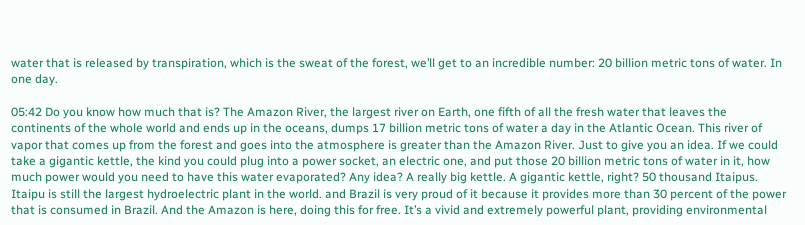water that is released by transpiration, which is the sweat of the forest, we’ll get to an incredible number: 20 billion metric tons of water. In one day.

05:42 Do you know how much that is? The Amazon River, the largest river on Earth, one fifth of all the fresh water that leaves the continents of the whole world and ends up in the oceans, dumps 17 billion metric tons of water a day in the Atlantic Ocean. This river of vapor that comes up from the forest and goes into the atmosphere is greater than the Amazon River. Just to give you an idea. If we could take a gigantic kettle, the kind you could plug into a power socket, an electric one, and put those 20 billion metric tons of water in it, how much power would you need to have this water evaporated? Any idea? A really big kettle. A gigantic kettle, right? 50 thousand Itaipus. Itaipu is still the largest hydroelectric plant in the world. and Brazil is very proud of it because it provides more than 30 percent of the power that is consumed in Brazil. And the Amazon is here, doing this for free. It’s a vivid and extremely powerful plant, providing environmental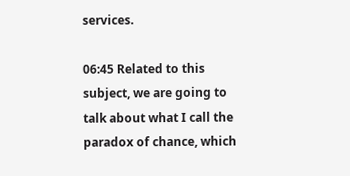services.

06:45 Related to this subject, we are going to talk about what I call the paradox of chance, which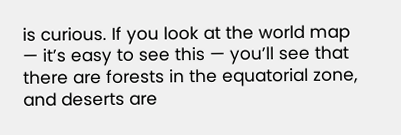is curious. If you look at the world map — it’s easy to see this — you’ll see that there are forests in the equatorial zone, and deserts are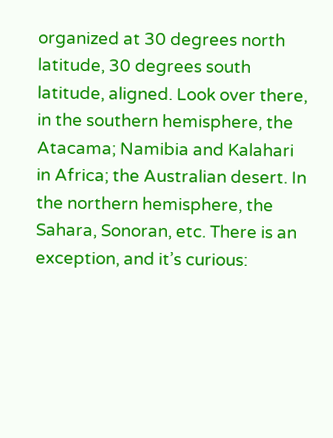organized at 30 degrees north latitude, 30 degrees south latitude, aligned. Look over there, in the southern hemisphere, the Atacama; Namibia and Kalahari in Africa; the Australian desert. In the northern hemisphere, the Sahara, Sonoran, etc. There is an exception, and it’s curious: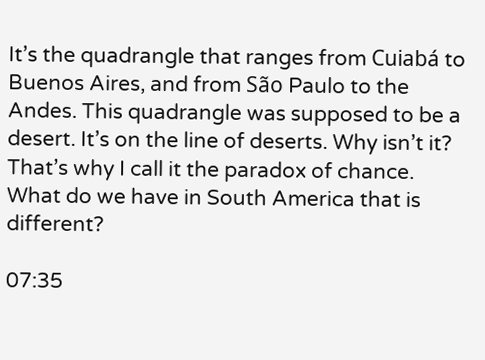It’s the quadrangle that ranges from Cuiabá to Buenos Aires, and from São Paulo to the Andes. This quadrangle was supposed to be a desert. It’s on the line of deserts. Why isn’t it? That’s why I call it the paradox of chance. What do we have in South America that is different?

07:35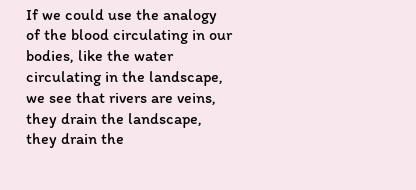If we could use the analogy of the blood circulating in our bodies, like the water circulating in the landscape, we see that rivers are veins, they drain the landscape, they drain the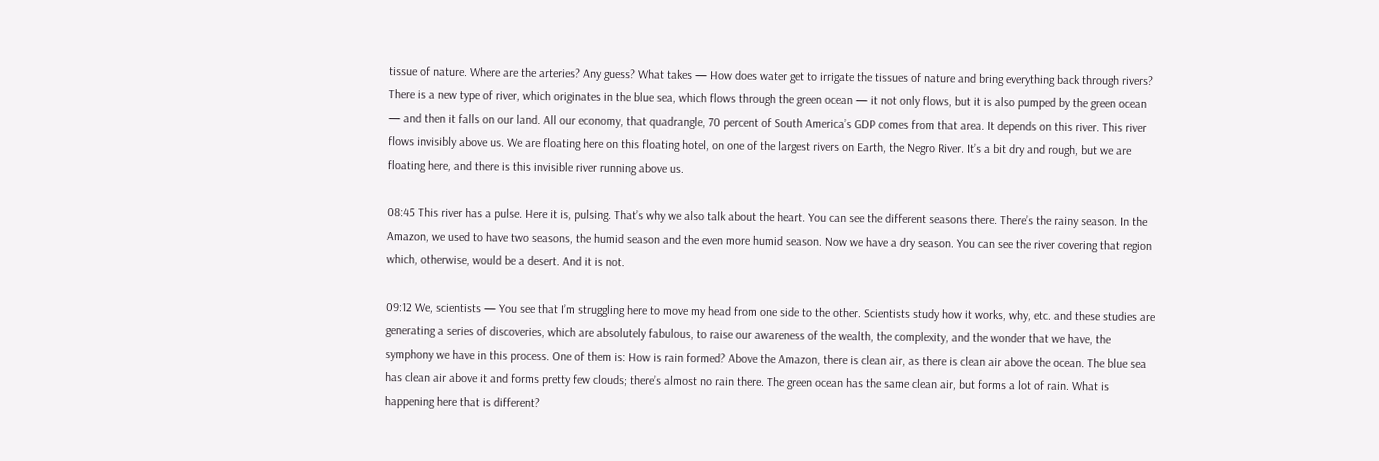tissue of nature. Where are the arteries? Any guess? What takes — How does water get to irrigate the tissues of nature and bring everything back through rivers? There is a new type of river, which originates in the blue sea, which flows through the green ocean — it not only flows, but it is also pumped by the green ocean — and then it falls on our land. All our economy, that quadrangle, 70 percent of South America’s GDP comes from that area. It depends on this river. This river flows invisibly above us. We are floating here on this floating hotel, on one of the largest rivers on Earth, the Negro River. It’s a bit dry and rough, but we are floating here, and there is this invisible river running above us.

08:45 This river has a pulse. Here it is, pulsing. That’s why we also talk about the heart. You can see the different seasons there. There’s the rainy season. In the Amazon, we used to have two seasons, the humid season and the even more humid season. Now we have a dry season. You can see the river covering that region which, otherwise, would be a desert. And it is not.

09:12 We, scientists — You see that I’m struggling here to move my head from one side to the other. Scientists study how it works, why, etc. and these studies are generating a series of discoveries, which are absolutely fabulous, to raise our awareness of the wealth, the complexity, and the wonder that we have, the symphony we have in this process. One of them is: How is rain formed? Above the Amazon, there is clean air, as there is clean air above the ocean. The blue sea has clean air above it and forms pretty few clouds; there’s almost no rain there. The green ocean has the same clean air, but forms a lot of rain. What is happening here that is different?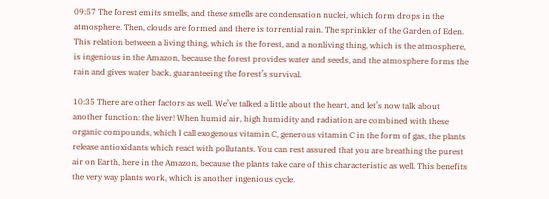09:57 The forest emits smells, and these smells are condensation nuclei, which form drops in the atmosphere. Then, clouds are formed and there is torrential rain. The sprinkler of the Garden of Eden. This relation between a living thing, which is the forest, and a nonliving thing, which is the atmosphere, is ingenious in the Amazon, because the forest provides water and seeds, and the atmosphere forms the rain and gives water back, guaranteeing the forest’s survival.

10:35 There are other factors as well. We’ve talked a little about the heart, and let’s now talk about another function: the liver! When humid air, high humidity and radiation are combined with these organic compounds, which I call exogenous vitamin C, generous vitamin C in the form of gas, the plants release antioxidants which react with pollutants. You can rest assured that you are breathing the purest air on Earth, here in the Amazon, because the plants take care of this characteristic as well. This benefits the very way plants work, which is another ingenious cycle.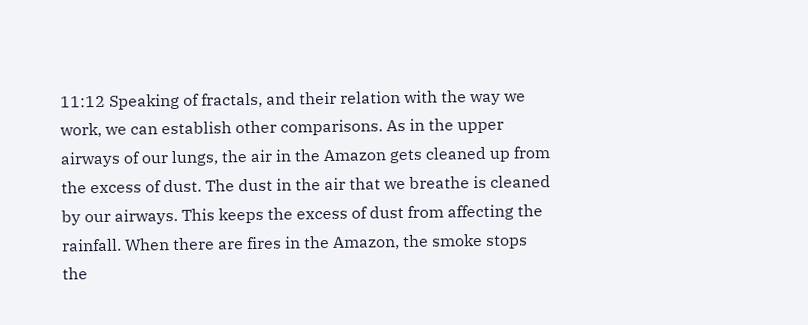11:12 Speaking of fractals, and their relation with the way we work, we can establish other comparisons. As in the upper airways of our lungs, the air in the Amazon gets cleaned up from the excess of dust. The dust in the air that we breathe is cleaned by our airways. This keeps the excess of dust from affecting the rainfall. When there are fires in the Amazon, the smoke stops the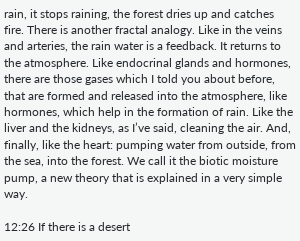rain, it stops raining, the forest dries up and catches fire. There is another fractal analogy. Like in the veins and arteries, the rain water is a feedback. It returns to the atmosphere. Like endocrinal glands and hormones, there are those gases which I told you about before, that are formed and released into the atmosphere, like hormones, which help in the formation of rain. Like the liver and the kidneys, as I’ve said, cleaning the air. And, finally, like the heart: pumping water from outside, from the sea, into the forest. We call it the biotic moisture pump, a new theory that is explained in a very simple way.

12:26 If there is a desert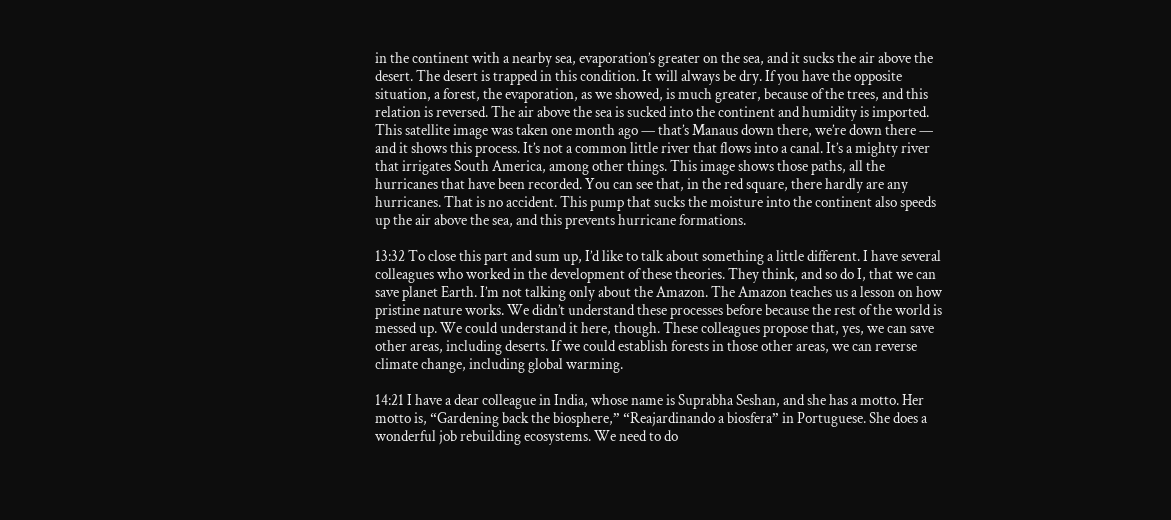in the continent with a nearby sea, evaporation’s greater on the sea, and it sucks the air above the desert. The desert is trapped in this condition. It will always be dry. If you have the opposite situation, a forest, the evaporation, as we showed, is much greater, because of the trees, and this relation is reversed. The air above the sea is sucked into the continent and humidity is imported. This satellite image was taken one month ago — that’s Manaus down there, we’re down there — and it shows this process. It’s not a common little river that flows into a canal. It’s a mighty river that irrigates South America, among other things. This image shows those paths, all the hurricanes that have been recorded. You can see that, in the red square, there hardly are any hurricanes. That is no accident. This pump that sucks the moisture into the continent also speeds up the air above the sea, and this prevents hurricane formations.

13:32 To close this part and sum up, I’d like to talk about something a little different. I have several colleagues who worked in the development of these theories. They think, and so do I, that we can save planet Earth. I’m not talking only about the Amazon. The Amazon teaches us a lesson on how pristine nature works. We didn’t understand these processes before because the rest of the world is messed up. We could understand it here, though. These colleagues propose that, yes, we can save other areas, including deserts. If we could establish forests in those other areas, we can reverse climate change, including global warming.

14:21 I have a dear colleague in India, whose name is Suprabha Seshan, and she has a motto. Her motto is, “Gardening back the biosphere,” “Reajardinando a biosfera” in Portuguese. She does a wonderful job rebuilding ecosystems. We need to do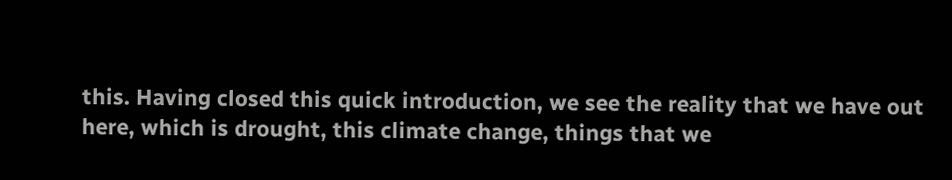this. Having closed this quick introduction, we see the reality that we have out here, which is drought, this climate change, things that we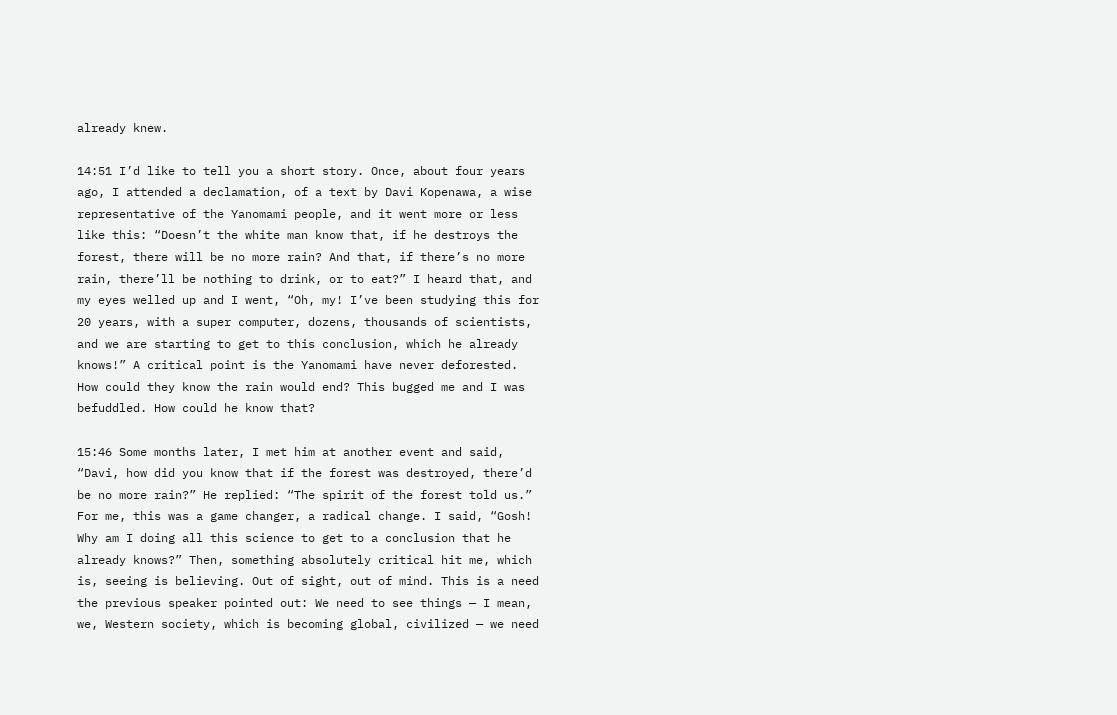already knew.

14:51 I’d like to tell you a short story. Once, about four years ago, I attended a declamation, of a text by Davi Kopenawa, a wise representative of the Yanomami people, and it went more or less like this: “Doesn’t the white man know that, if he destroys the forest, there will be no more rain? And that, if there’s no more rain, there’ll be nothing to drink, or to eat?” I heard that, and my eyes welled up and I went, “Oh, my! I’ve been studying this for 20 years, with a super computer, dozens, thousands of scientists, and we are starting to get to this conclusion, which he already knows!” A critical point is the Yanomami have never deforested. How could they know the rain would end? This bugged me and I was befuddled. How could he know that?

15:46 Some months later, I met him at another event and said, “Davi, how did you know that if the forest was destroyed, there’d be no more rain?” He replied: “The spirit of the forest told us.” For me, this was a game changer, a radical change. I said, “Gosh! Why am I doing all this science to get to a conclusion that he already knows?” Then, something absolutely critical hit me, which is, seeing is believing. Out of sight, out of mind. This is a need the previous speaker pointed out: We need to see things — I mean, we, Western society, which is becoming global, civilized — we need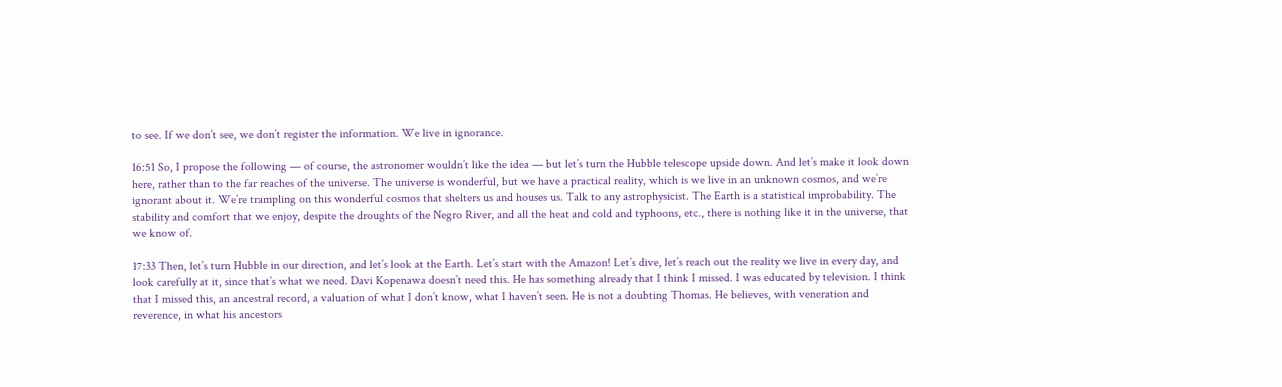to see. If we don’t see, we don’t register the information. We live in ignorance.

16:51 So, I propose the following — of course, the astronomer wouldn’t like the idea — but let’s turn the Hubble telescope upside down. And let’s make it look down here, rather than to the far reaches of the universe. The universe is wonderful, but we have a practical reality, which is we live in an unknown cosmos, and we’re ignorant about it. We’re trampling on this wonderful cosmos that shelters us and houses us. Talk to any astrophysicist. The Earth is a statistical improbability. The stability and comfort that we enjoy, despite the droughts of the Negro River, and all the heat and cold and typhoons, etc., there is nothing like it in the universe, that we know of.

17:33 Then, let’s turn Hubble in our direction, and let’s look at the Earth. Let’s start with the Amazon! Let’s dive, let’s reach out the reality we live in every day, and look carefully at it, since that’s what we need. Davi Kopenawa doesn’t need this. He has something already that I think I missed. I was educated by television. I think that I missed this, an ancestral record, a valuation of what I don’t know, what I haven’t seen. He is not a doubting Thomas. He believes, with veneration and reverence, in what his ancestors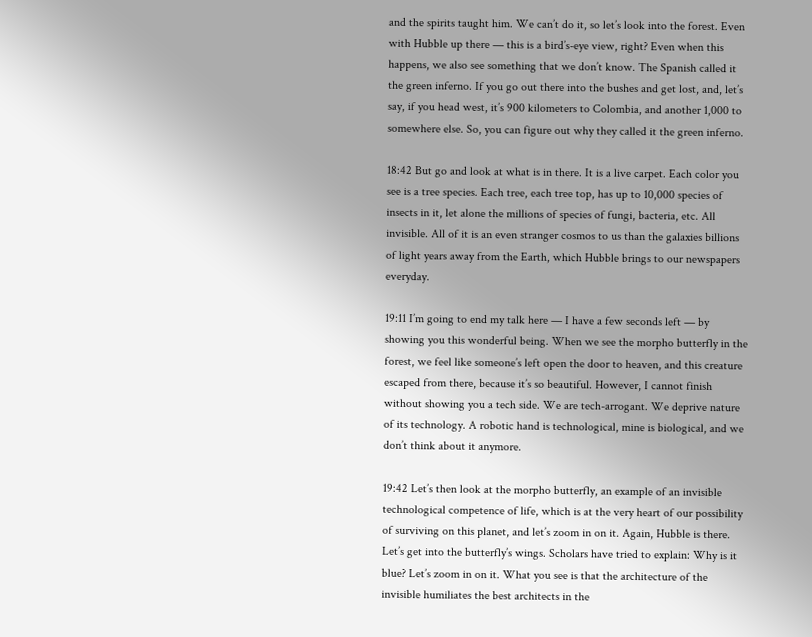and the spirits taught him. We can’t do it, so let’s look into the forest. Even with Hubble up there — this is a bird’s-eye view, right? Even when this happens, we also see something that we don’t know. The Spanish called it the green inferno. If you go out there into the bushes and get lost, and, let’s say, if you head west, it’s 900 kilometers to Colombia, and another 1,000 to somewhere else. So, you can figure out why they called it the green inferno.

18:42 But go and look at what is in there. It is a live carpet. Each color you see is a tree species. Each tree, each tree top, has up to 10,000 species of insects in it, let alone the millions of species of fungi, bacteria, etc. All invisible. All of it is an even stranger cosmos to us than the galaxies billions of light years away from the Earth, which Hubble brings to our newspapers everyday.

19:11 I’m going to end my talk here — I have a few seconds left — by showing you this wonderful being. When we see the morpho butterfly in the forest, we feel like someone’s left open the door to heaven, and this creature escaped from there, because it’s so beautiful. However, I cannot finish without showing you a tech side. We are tech-arrogant. We deprive nature of its technology. A robotic hand is technological, mine is biological, and we don’t think about it anymore.

19:42 Let’s then look at the morpho butterfly, an example of an invisible technological competence of life, which is at the very heart of our possibility of surviving on this planet, and let’s zoom in on it. Again, Hubble is there. Let’s get into the butterfly’s wings. Scholars have tried to explain: Why is it blue? Let’s zoom in on it. What you see is that the architecture of the invisible humiliates the best architects in the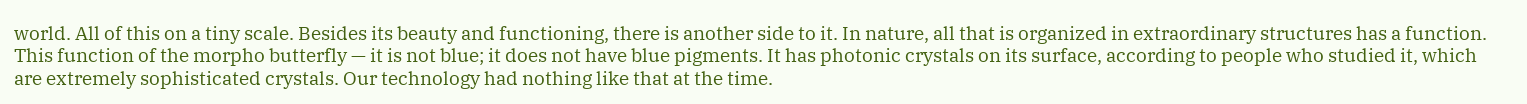world. All of this on a tiny scale. Besides its beauty and functioning, there is another side to it. In nature, all that is organized in extraordinary structures has a function. This function of the morpho butterfly — it is not blue; it does not have blue pigments. It has photonic crystals on its surface, according to people who studied it, which are extremely sophisticated crystals. Our technology had nothing like that at the time.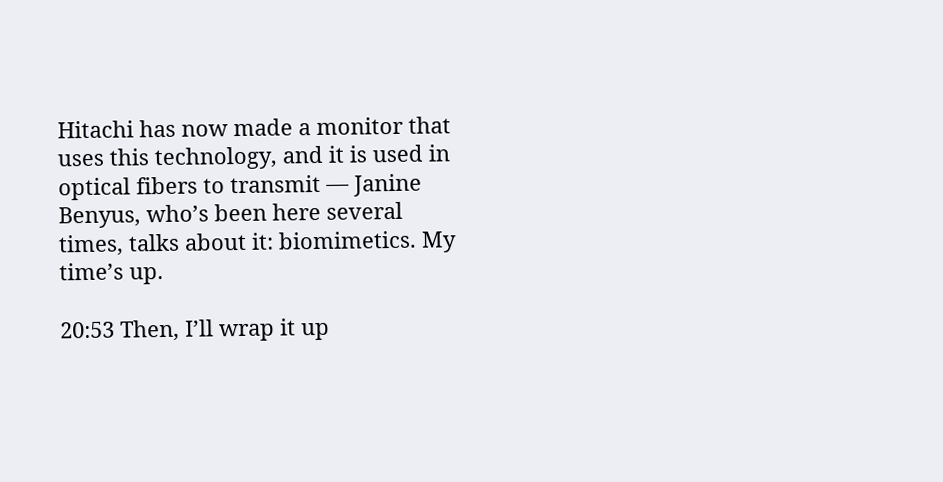Hitachi has now made a monitor that uses this technology, and it is used in optical fibers to transmit — Janine Benyus, who’s been here several times, talks about it: biomimetics. My time’s up.

20:53 Then, I’ll wrap it up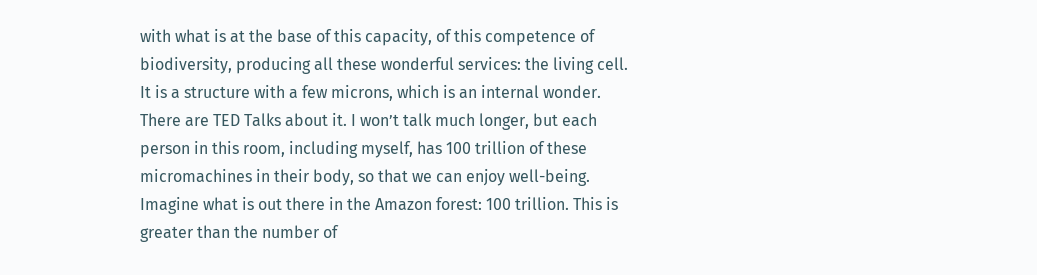with what is at the base of this capacity, of this competence of biodiversity, producing all these wonderful services: the living cell. It is a structure with a few microns, which is an internal wonder. There are TED Talks about it. I won’t talk much longer, but each person in this room, including myself, has 100 trillion of these micromachines in their body, so that we can enjoy well-being. Imagine what is out there in the Amazon forest: 100 trillion. This is greater than the number of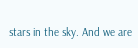stars in the sky. And we are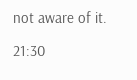not aware of it.

21:30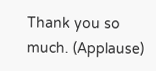Thank you so much. (Applause)